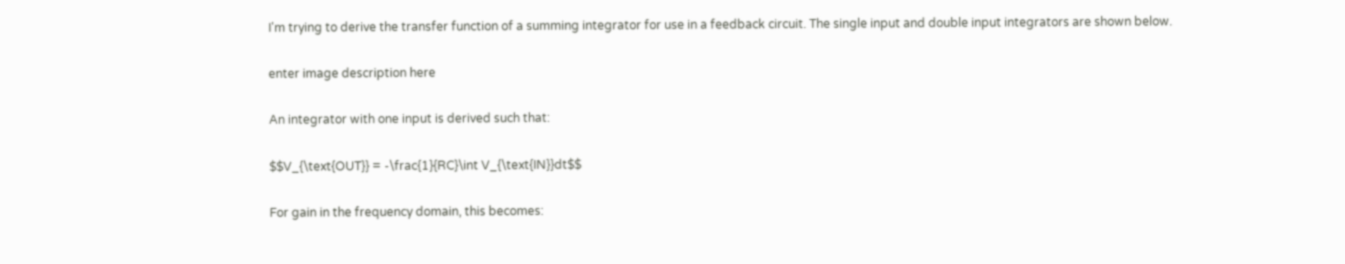I'm trying to derive the transfer function of a summing integrator for use in a feedback circuit. The single input and double input integrators are shown below.

enter image description here

An integrator with one input is derived such that:

$$V_{\text{OUT}} = -\frac{1}{RC}\int V_{\text{IN}}dt$$

For gain in the frequency domain, this becomes: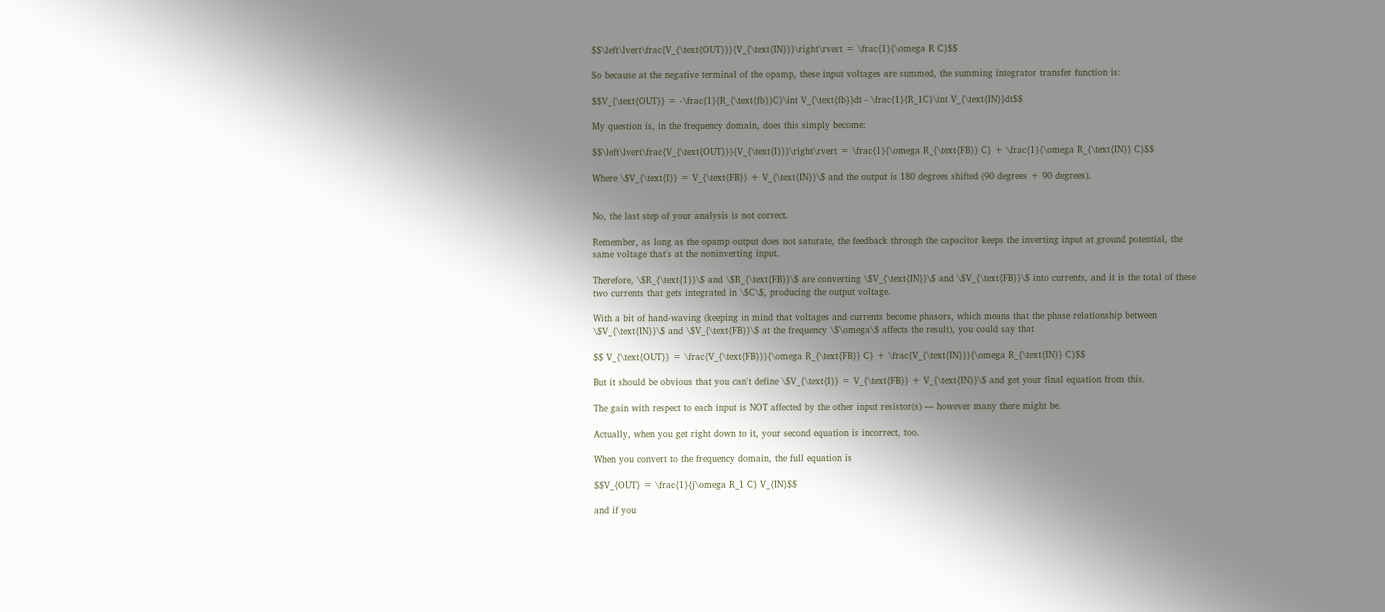$$\left\lvert\frac{V_{\text{OUT}}}{V_{\text{IN}}}\right\rvert = \frac{1}{\omega R C}$$

So because at the negative terminal of the opamp, these input voltages are summed, the summing integrator transfer function is:

$$V_{\text{OUT}} = -\frac{1}{R_{\text{fb}}C}\int V_{\text{fb}}dt - \frac{1}{R_1C}\int V_{\text{IN}}dt$$

My question is, in the frequency domain, does this simply become:

$$\left\lvert\frac{V_{\text{OUT}}}{V_{\text{I}}}\right\rvert = \frac{1}{\omega R_{\text{FB}} C} + \frac{1}{\omega R_{\text{IN}} C}$$

Where \$V_{\text{I}} = V_{\text{FB}} + V_{\text{IN}}\$ and the output is 180 degrees shifted (90 degrees + 90 degrees).


No, the last step of your analysis is not correct.

Remember, as long as the opamp output does not saturate, the feedback through the capacitor keeps the inverting input at ground potential, the same voltage that's at the noninverting input.

Therefore, \$R_{\text{1}}\$ and \$R_{\text{FB}}\$ are converting \$V_{\text{IN}}\$ and \$V_{\text{FB}}\$ into currents, and it is the total of these two currents that gets integrated in \$C\$, producing the output voltage.

With a bit of hand-waving (keeping in mind that voltages and currents become phasors, which means that the phase relationship between \$V_{\text{IN}}\$ and \$V_{\text{FB}}\$ at the frequency \$\omega\$ affects the result), you could say that

$$ V_{\text{OUT}} = \frac{V_{\text{FB}}}{\omega R_{\text{FB}} C} + \frac{V_{\text{IN}}}{\omega R_{\text{IN}} C}$$

But it should be obvious that you can't define \$V_{\text{I}} = V_{\text{FB}} + V_{\text{IN}}\$ and get your final equation from this.

The gain with respect to each input is NOT affected by the other input resistor(s) — however many there might be.

Actually, when you get right down to it, your second equation is incorrect, too.

When you convert to the frequency domain, the full equation is

$$V_{OUT} = \frac{1}{j\omega R_1 C} V_{IN}$$

and if you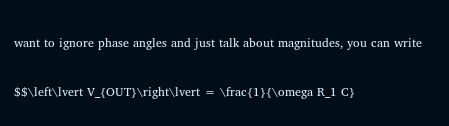want to ignore phase angles and just talk about magnitudes, you can write

$$\left\lvert V_{OUT}\right\lvert = \frac{1}{\omega R_1 C}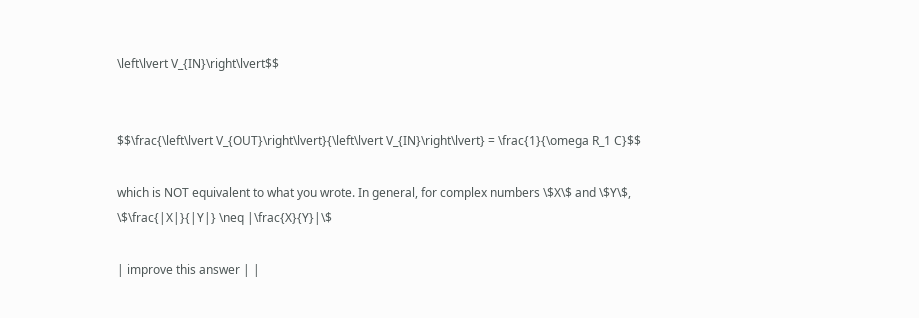\left\lvert V_{IN}\right\lvert$$


$$\frac{\left\lvert V_{OUT}\right\lvert}{\left\lvert V_{IN}\right\lvert} = \frac{1}{\omega R_1 C}$$

which is NOT equivalent to what you wrote. In general, for complex numbers \$X\$ and \$Y\$, \$\frac{|X|}{|Y|} \neq |\frac{X}{Y}|\$

| improve this answer | |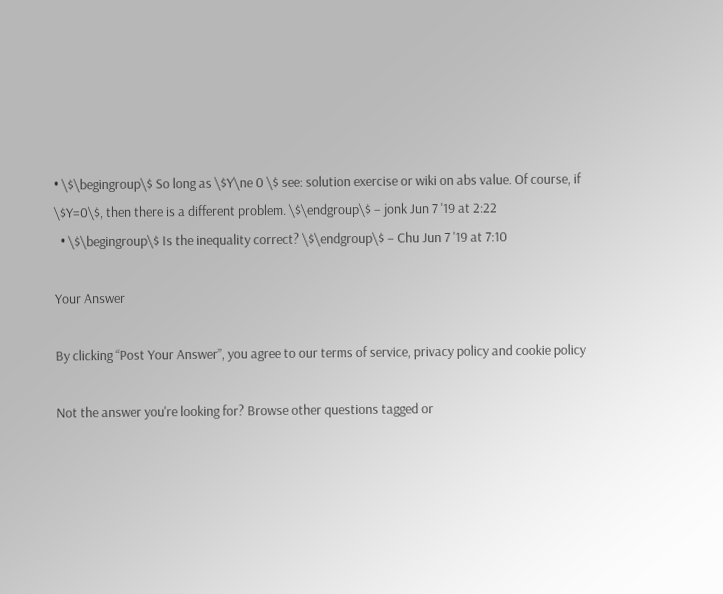• \$\begingroup\$ So long as \$Y\ne 0 \$ see: solution exercise or wiki on abs value. Of course, if \$Y=0\$, then there is a different problem. \$\endgroup\$ – jonk Jun 7 '19 at 2:22
  • \$\begingroup\$ Is the inequality correct? \$\endgroup\$ – Chu Jun 7 '19 at 7:10

Your Answer

By clicking “Post Your Answer”, you agree to our terms of service, privacy policy and cookie policy

Not the answer you're looking for? Browse other questions tagged or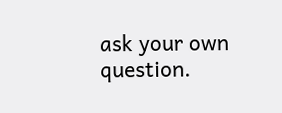ask your own question.